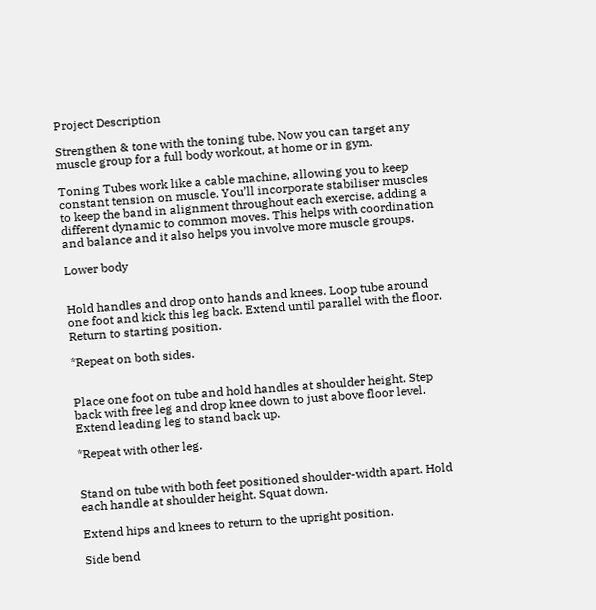Project Description

Strengthen & tone with the toning tube. Now you can target any muscle group for a full body workout, at home or in gym.

Toning Tubes work like a cable machine, allowing you to keep constant tension on muscle. You’ll incorporate stabiliser muscles to keep the band in alignment throughout each exercise, adding a different dynamic to common moves. This helps with coordination and balance and it also helps you involve more muscle groups.

Lower body


Hold handles and drop onto hands and knees. Loop tube around one foot and kick this leg back. Extend until parallel with the floor. Return to starting position.

*Repeat on both sides.


Place one foot on tube and hold handles at shoulder height. Step back with free leg and drop knee down to just above floor level. Extend leading leg to stand back up.

*Repeat with other leg.


Stand on tube with both feet positioned shoulder-width apart. Hold each handle at shoulder height. Squat down.

Extend hips and knees to return to the upright position.

Side bend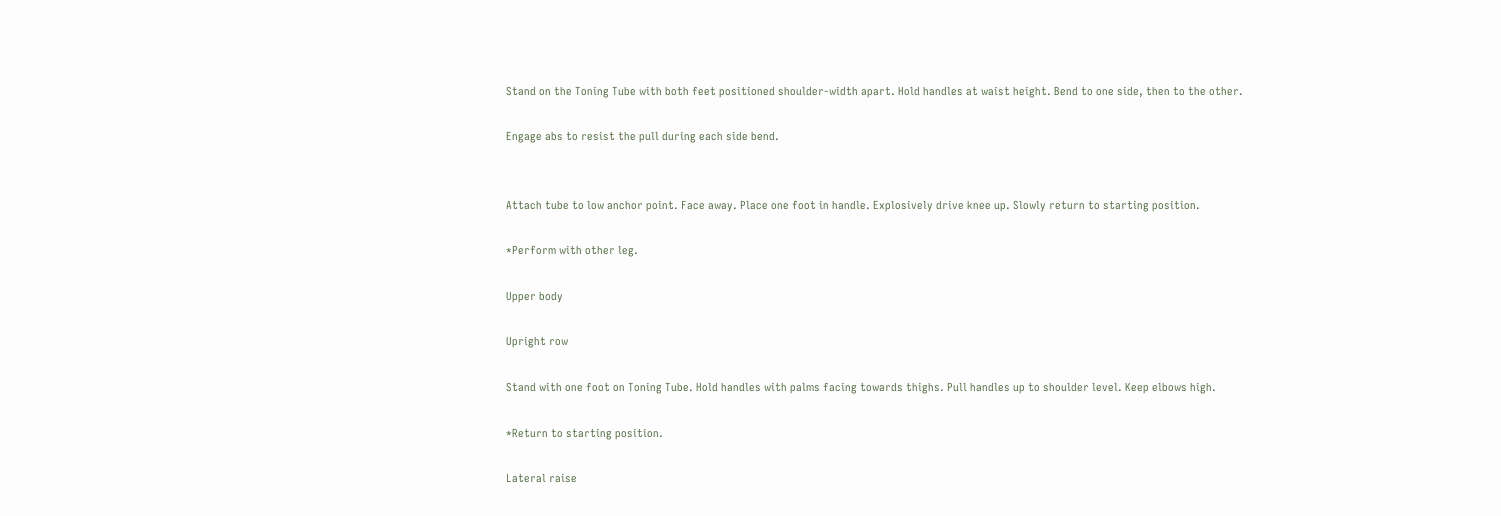Stand on the Toning Tube with both feet positioned shoulder-width apart. Hold handles at waist height. Bend to one side, then to the other.

Engage abs to resist the pull during each side bend.


Attach tube to low anchor point. Face away. Place one foot in handle. Explosively drive knee up. Slowly return to starting position.

*Perform with other leg.

Upper body

Upright row

Stand with one foot on Toning Tube. Hold handles with palms facing towards thighs. Pull handles up to shoulder level. Keep elbows high.

*Return to starting position.

Lateral raise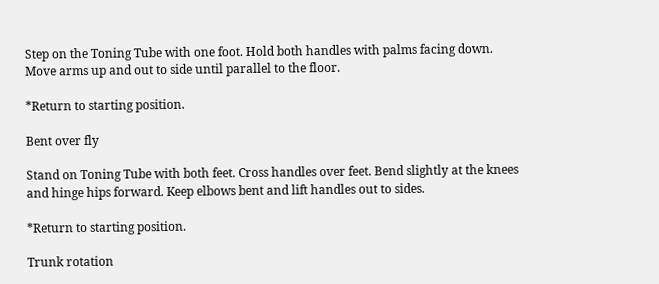Step on the Toning Tube with one foot. Hold both handles with palms facing down. Move arms up and out to side until parallel to the floor.

*Return to starting position.

Bent over fly

Stand on Toning Tube with both feet. Cross handles over feet. Bend slightly at the knees and hinge hips forward. Keep elbows bent and lift handles out to sides.

*Return to starting position.

Trunk rotation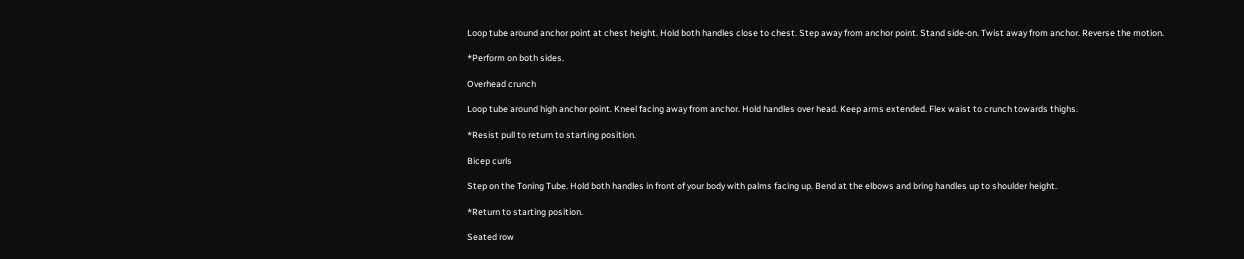Loop tube around anchor point at chest height. Hold both handles close to chest. Step away from anchor point. Stand side-on. Twist away from anchor. Reverse the motion.

*Perform on both sides.

Overhead crunch

Loop tube around high anchor point. Kneel facing away from anchor. Hold handles over head. Keep arms extended. Flex waist to crunch towards thighs.

*Resist pull to return to starting position.

Bicep curls

Step on the Toning Tube. Hold both handles in front of your body with palms facing up. Bend at the elbows and bring handles up to shoulder height.

*Return to starting position.

Seated row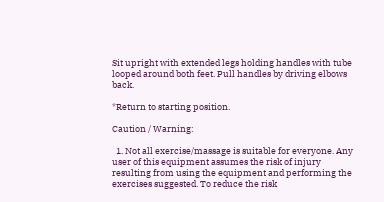Sit upright with extended legs holding handles with tube looped around both feet. Pull handles by driving elbows back.

*Return to starting position.

Caution / Warning:

  1. Not all exercise/massage is suitable for everyone. Any user of this equipment assumes the risk of injury resulting from using the equipment and performing the exercises suggested. To reduce the risk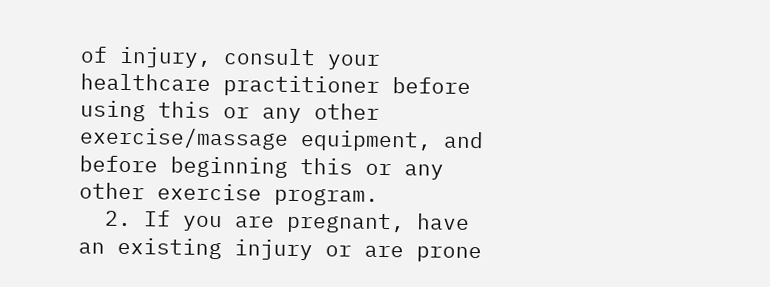of injury, consult your healthcare practitioner before using this or any other exercise/massage equipment, and before beginning this or any other exercise program.
  2. If you are pregnant, have an existing injury or are prone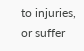to injuries, or suffer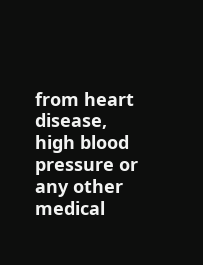from heart disease, high blood pressure or any other medical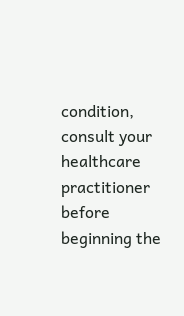condition, consult your healthcare practitioner before beginning the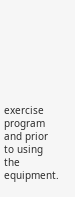exercise program and prior to using the equipment.